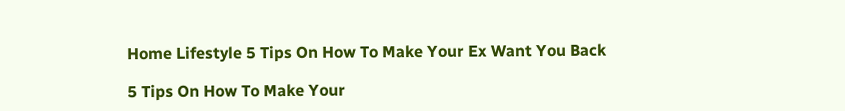Home Lifestyle 5 Tips On How To Make Your Ex Want You Back

5 Tips On How To Make Your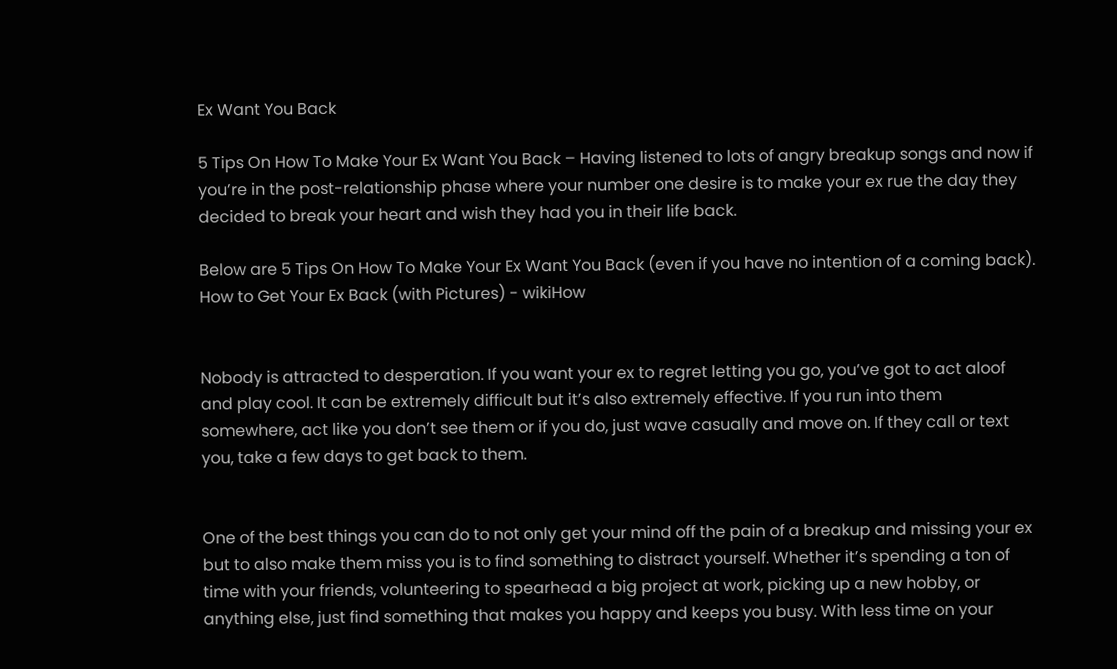Ex Want You Back

5 Tips On How To Make Your Ex Want You Back – Having listened to lots of angry breakup songs and now if you’re in the post-relationship phase where your number one desire is to make your ex rue the day they decided to break your heart and wish they had you in their life back.

Below are 5 Tips On How To Make Your Ex Want You Back (even if you have no intention of a coming back).
How to Get Your Ex Back (with Pictures) - wikiHow


Nobody is attracted to desperation. If you want your ex to regret letting you go, you’ve got to act aloof and play cool. It can be extremely difficult but it’s also extremely effective. If you run into them somewhere, act like you don’t see them or if you do, just wave casually and move on. If they call or text you, take a few days to get back to them.


One of the best things you can do to not only get your mind off the pain of a breakup and missing your ex but to also make them miss you is to find something to distract yourself. Whether it’s spending a ton of time with your friends, volunteering to spearhead a big project at work, picking up a new hobby, or anything else, just find something that makes you happy and keeps you busy. With less time on your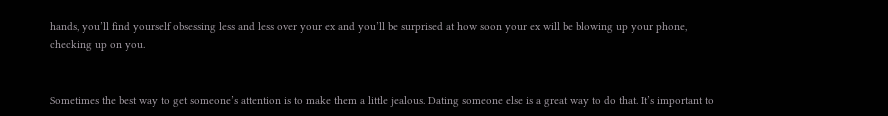hands, you’ll find yourself obsessing less and less over your ex and you’ll be surprised at how soon your ex will be blowing up your phone, checking up on you.


Sometimes the best way to get someone’s attention is to make them a little jealous. Dating someone else is a great way to do that. It’s important to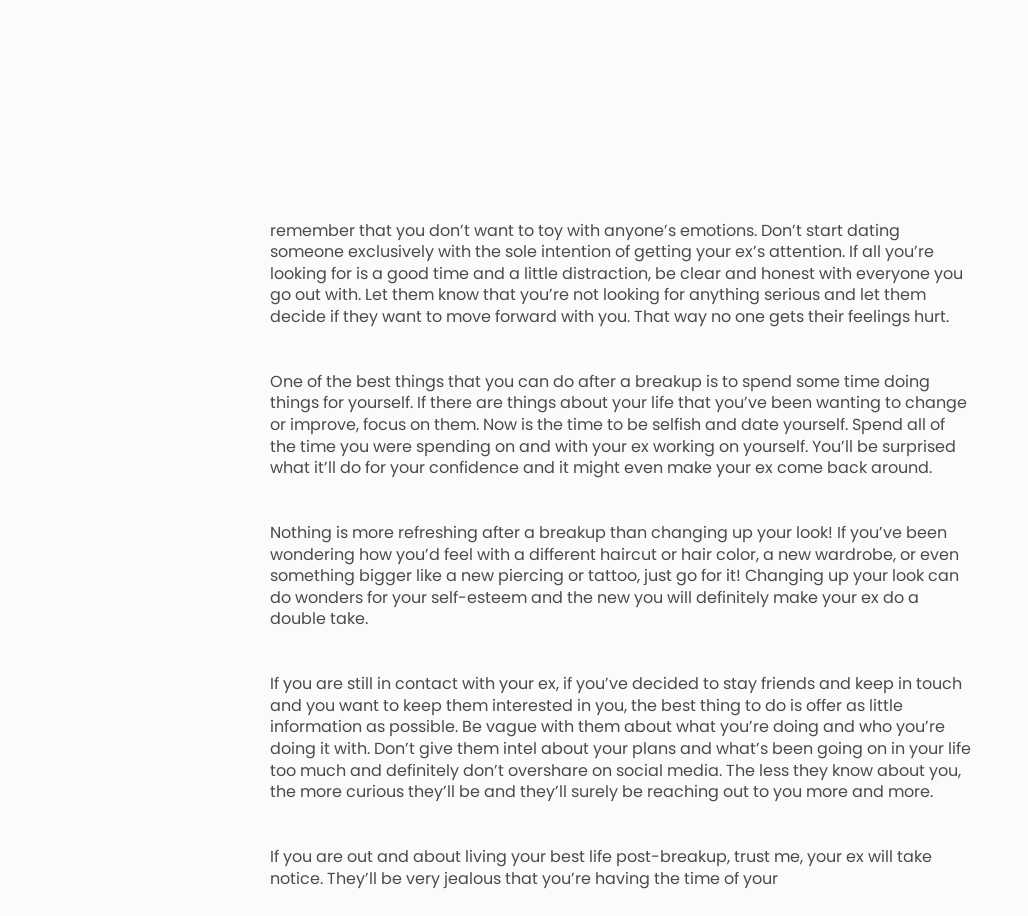remember that you don’t want to toy with anyone’s emotions. Don’t start dating someone exclusively with the sole intention of getting your ex’s attention. If all you’re looking for is a good time and a little distraction, be clear and honest with everyone you go out with. Let them know that you’re not looking for anything serious and let them decide if they want to move forward with you. That way no one gets their feelings hurt.


One of the best things that you can do after a breakup is to spend some time doing things for yourself. If there are things about your life that you’ve been wanting to change or improve, focus on them. Now is the time to be selfish and date yourself. Spend all of the time you were spending on and with your ex working on yourself. You’ll be surprised what it’ll do for your confidence and it might even make your ex come back around.


Nothing is more refreshing after a breakup than changing up your look! If you’ve been wondering how you’d feel with a different haircut or hair color, a new wardrobe, or even something bigger like a new piercing or tattoo, just go for it! Changing up your look can do wonders for your self-esteem and the new you will definitely make your ex do a double take.


If you are still in contact with your ex, if you’ve decided to stay friends and keep in touch and you want to keep them interested in you, the best thing to do is offer as little information as possible. Be vague with them about what you’re doing and who you’re doing it with. Don’t give them intel about your plans and what’s been going on in your life too much and definitely don’t overshare on social media. The less they know about you, the more curious they’ll be and they’ll surely be reaching out to you more and more.


If you are out and about living your best life post-breakup, trust me, your ex will take notice. They’ll be very jealous that you’re having the time of your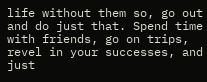life without them so, go out and do just that. Spend time with friends, go on trips, revel in your successes, and just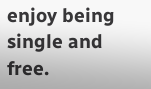enjoy being single and free.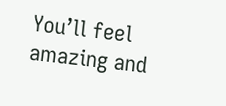You’ll feel amazing and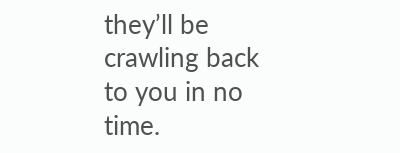they’ll be crawling back to you in no time.